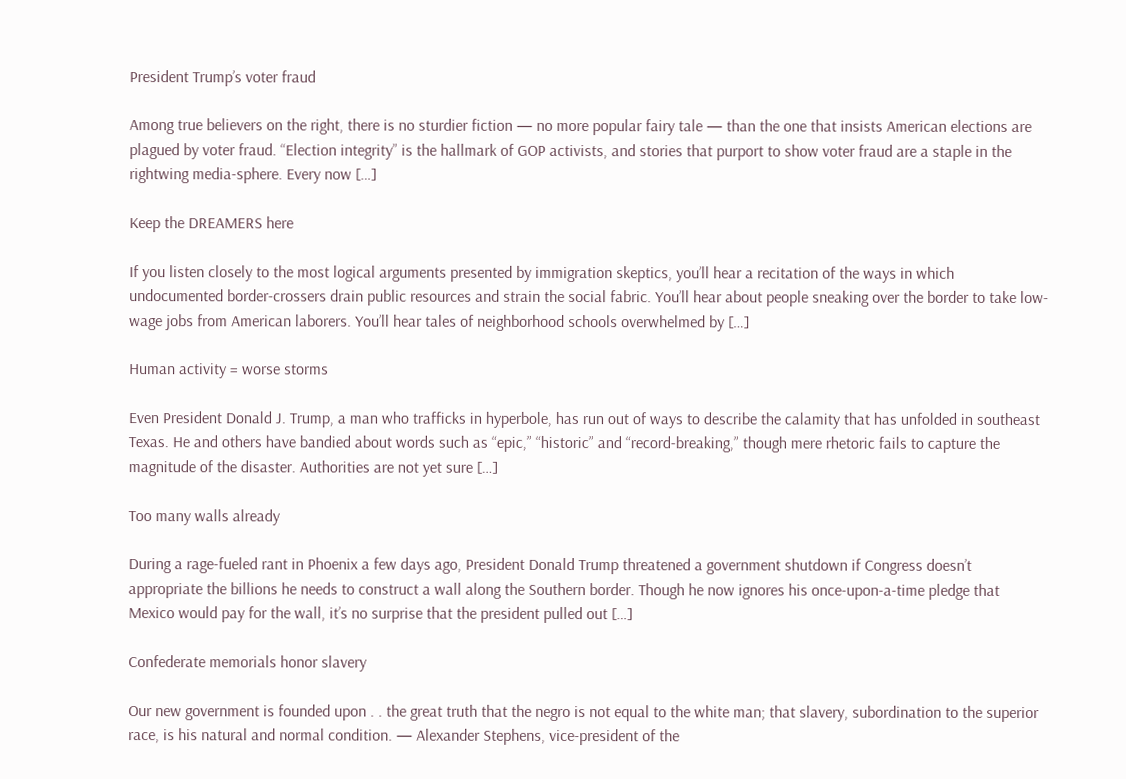President Trump’s voter fraud

Among true believers on the right, there is no sturdier fiction — no more popular fairy tale — than the one that insists American elections are plagued by voter fraud. “Election integrity” is the hallmark of GOP activists, and stories that purport to show voter fraud are a staple in the rightwing media-sphere. Every now […]

Keep the DREAMERS here

If you listen closely to the most logical arguments presented by immigration skeptics, you’ll hear a recitation of the ways in which undocumented border-crossers drain public resources and strain the social fabric. You’ll hear about people sneaking over the border to take low-wage jobs from American laborers. You’ll hear tales of neighborhood schools overwhelmed by […]

Human activity = worse storms

Even President Donald J. Trump, a man who trafficks in hyperbole, has run out of ways to describe the calamity that has unfolded in southeast Texas. He and others have bandied about words such as “epic,” “historic” and “record-breaking,” though mere rhetoric fails to capture the magnitude of the disaster. Authorities are not yet sure […]

Too many walls already

During a rage-fueled rant in Phoenix a few days ago, President Donald Trump threatened a government shutdown if Congress doesn’t appropriate the billions he needs to construct a wall along the Southern border. Though he now ignores his once-upon-a-time pledge that Mexico would pay for the wall, it’s no surprise that the president pulled out […]

Confederate memorials honor slavery

Our new government is founded upon . . the great truth that the negro is not equal to the white man; that slavery, subordination to the superior race, is his natural and normal condition. — Alexander Stephens, vice-president of the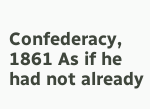Confederacy, 1861 As if he had not already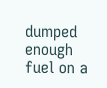dumped enough fuel on a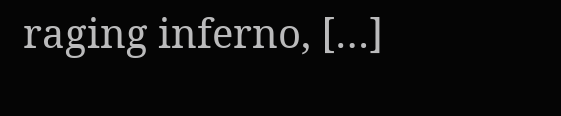raging inferno, […]